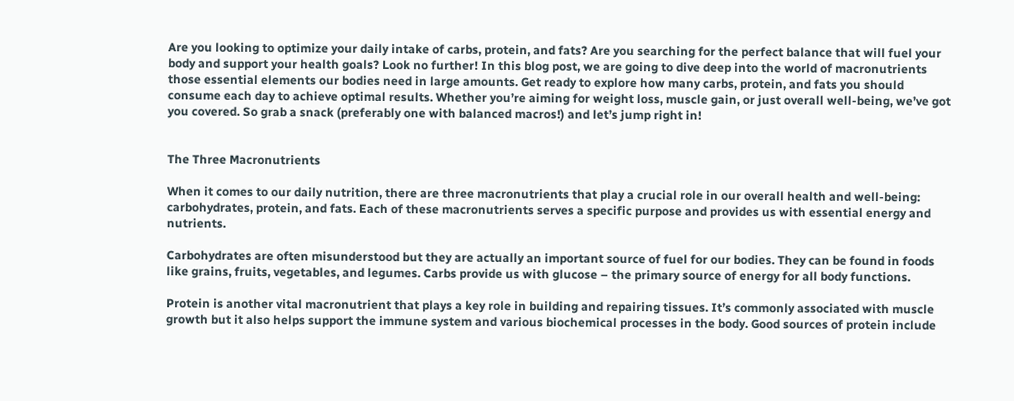Are you looking to optimize your daily intake of carbs, protein, and fats? Are you searching for the perfect balance that will fuel your body and support your health goals? Look no further! In this blog post, we are going to dive deep into the world of macronutrients those essential elements our bodies need in large amounts. Get ready to explore how many carbs, protein, and fats you should consume each day to achieve optimal results. Whether you’re aiming for weight loss, muscle gain, or just overall well-being, we’ve got you covered. So grab a snack (preferably one with balanced macros!) and let’s jump right in!


The Three Macronutrients

When it comes to our daily nutrition, there are three macronutrients that play a crucial role in our overall health and well-being: carbohydrates, protein, and fats. Each of these macronutrients serves a specific purpose and provides us with essential energy and nutrients.

Carbohydrates are often misunderstood but they are actually an important source of fuel for our bodies. They can be found in foods like grains, fruits, vegetables, and legumes. Carbs provide us with glucose – the primary source of energy for all body functions.

Protein is another vital macronutrient that plays a key role in building and repairing tissues. It’s commonly associated with muscle growth but it also helps support the immune system and various biochemical processes in the body. Good sources of protein include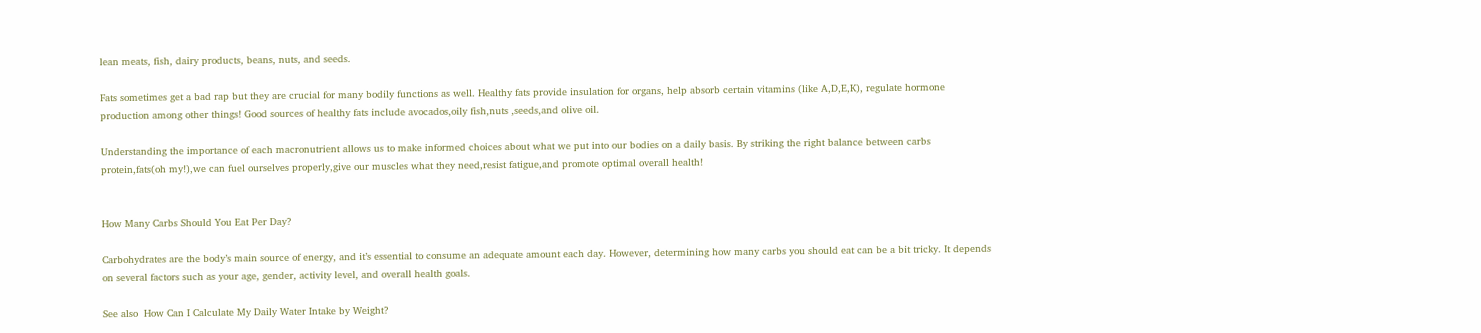lean meats, fish, dairy products, beans, nuts, and seeds.

Fats sometimes get a bad rap but they are crucial for many bodily functions as well. Healthy fats provide insulation for organs, help absorb certain vitamins (like A,D,E,K), regulate hormone production among other things! Good sources of healthy fats include avocados,oily fish,nuts ,seeds,and olive oil.

Understanding the importance of each macronutrient allows us to make informed choices about what we put into our bodies on a daily basis. By striking the right balance between carbs protein,fats(oh my!),we can fuel ourselves properly,give our muscles what they need,resist fatigue,and promote optimal overall health!


How Many Carbs Should You Eat Per Day?

Carbohydrates are the body’s main source of energy, and it’s essential to consume an adequate amount each day. However, determining how many carbs you should eat can be a bit tricky. It depends on several factors such as your age, gender, activity level, and overall health goals.

See also  How Can I Calculate My Daily Water Intake by Weight?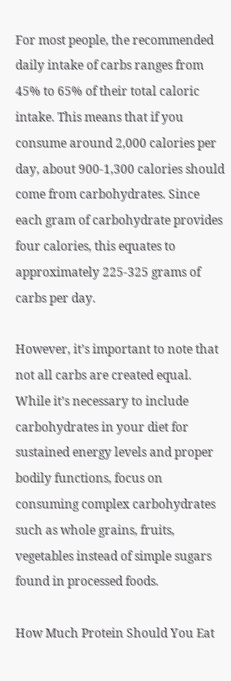For most people, the recommended daily intake of carbs ranges from 45% to 65% of their total caloric intake. This means that if you consume around 2,000 calories per day, about 900-1,300 calories should come from carbohydrates. Since each gram of carbohydrate provides four calories, this equates to approximately 225-325 grams of carbs per day.

However, it’s important to note that not all carbs are created equal. While it’s necessary to include carbohydrates in your diet for sustained energy levels and proper bodily functions, focus on consuming complex carbohydrates such as whole grains, fruits, vegetables instead of simple sugars found in processed foods.

How Much Protein Should You Eat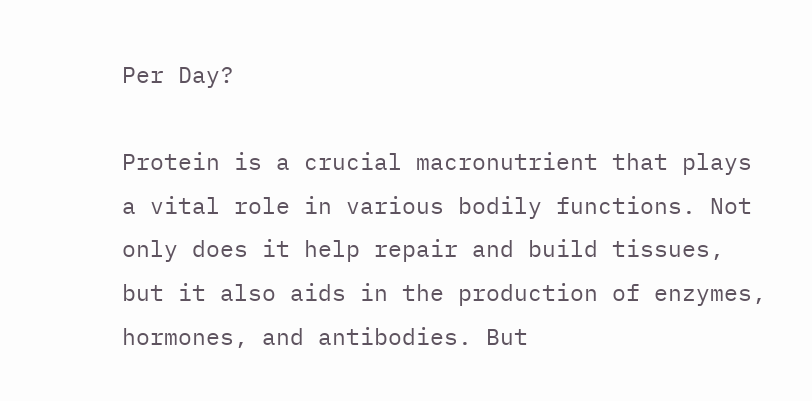Per Day?

Protein is a crucial macronutrient that plays a vital role in various bodily functions. Not only does it help repair and build tissues, but it also aids in the production of enzymes, hormones, and antibodies. But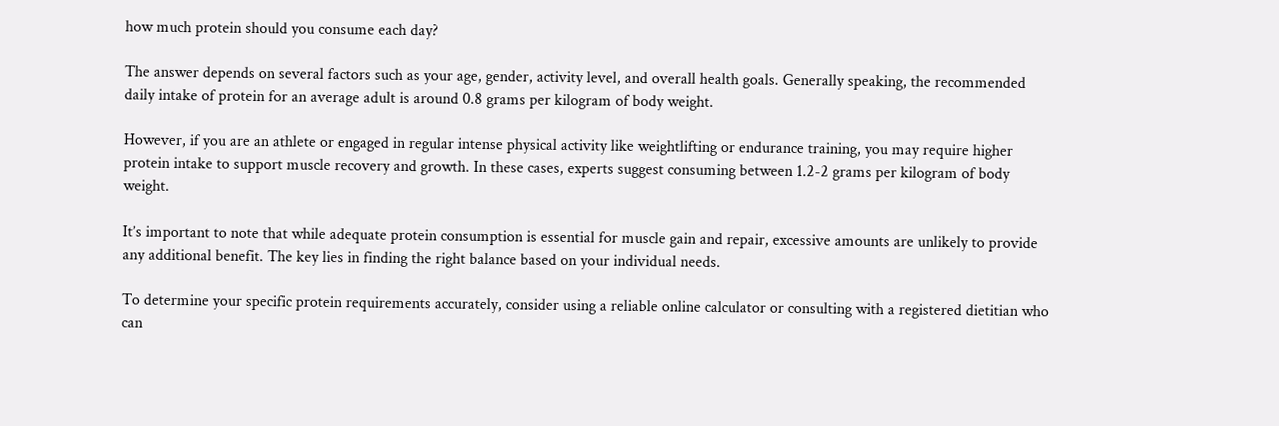how much protein should you consume each day?

The answer depends on several factors such as your age, gender, activity level, and overall health goals. Generally speaking, the recommended daily intake of protein for an average adult is around 0.8 grams per kilogram of body weight.

However, if you are an athlete or engaged in regular intense physical activity like weightlifting or endurance training, you may require higher protein intake to support muscle recovery and growth. In these cases, experts suggest consuming between 1.2-2 grams per kilogram of body weight.

It’s important to note that while adequate protein consumption is essential for muscle gain and repair, excessive amounts are unlikely to provide any additional benefit. The key lies in finding the right balance based on your individual needs.

To determine your specific protein requirements accurately, consider using a reliable online calculator or consulting with a registered dietitian who can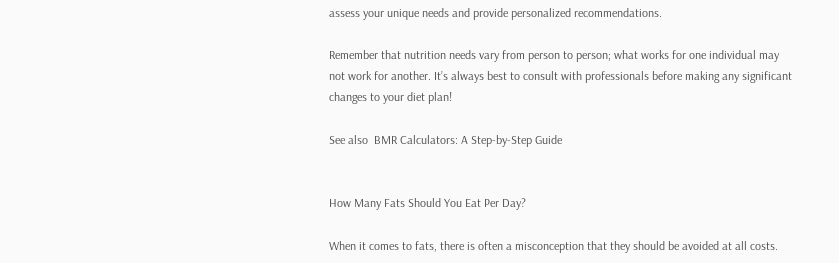assess your unique needs and provide personalized recommendations.

Remember that nutrition needs vary from person to person; what works for one individual may not work for another. It’s always best to consult with professionals before making any significant changes to your diet plan!

See also  BMR Calculators: A Step-by-Step Guide


How Many Fats Should You Eat Per Day?

When it comes to fats, there is often a misconception that they should be avoided at all costs.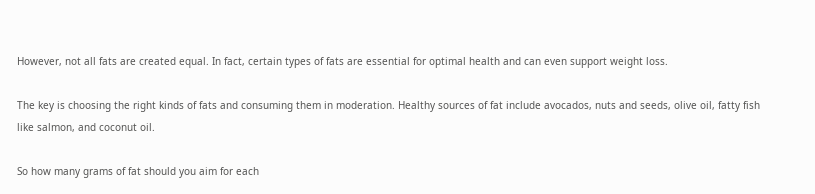However, not all fats are created equal. In fact, certain types of fats are essential for optimal health and can even support weight loss.

The key is choosing the right kinds of fats and consuming them in moderation. Healthy sources of fat include avocados, nuts and seeds, olive oil, fatty fish like salmon, and coconut oil.

So how many grams of fat should you aim for each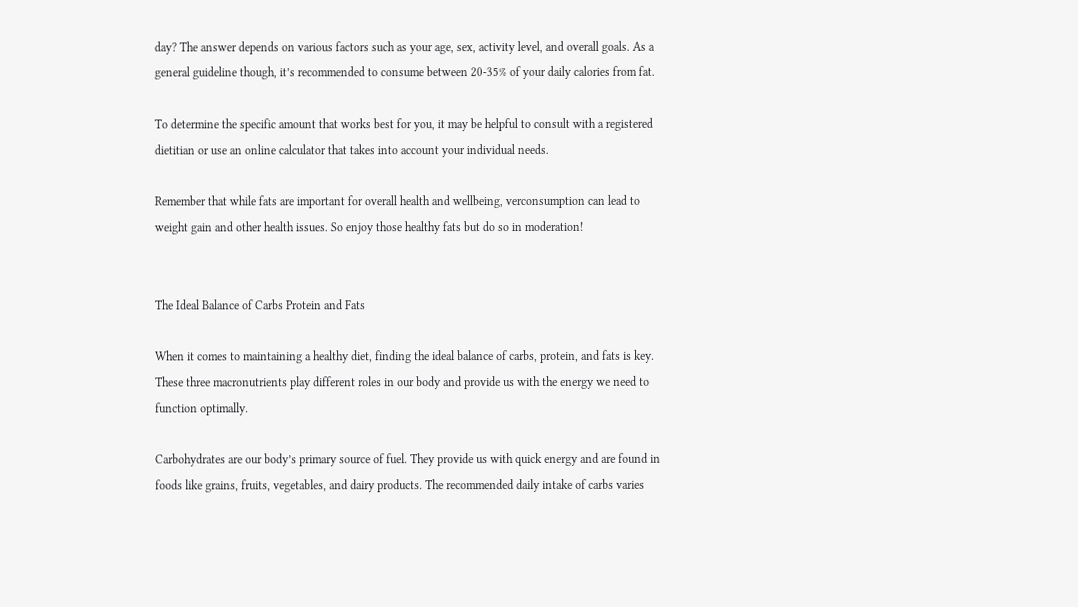day? The answer depends on various factors such as your age, sex, activity level, and overall goals. As a general guideline though, it’s recommended to consume between 20-35% of your daily calories from fat.

To determine the specific amount that works best for you, it may be helpful to consult with a registered dietitian or use an online calculator that takes into account your individual needs.

Remember that while fats are important for overall health and wellbeing, verconsumption can lead to weight gain and other health issues. So enjoy those healthy fats but do so in moderation!


The Ideal Balance of Carbs Protein and Fats

When it comes to maintaining a healthy diet, finding the ideal balance of carbs, protein, and fats is key. These three macronutrients play different roles in our body and provide us with the energy we need to function optimally.

Carbohydrates are our body’s primary source of fuel. They provide us with quick energy and are found in foods like grains, fruits, vegetables, and dairy products. The recommended daily intake of carbs varies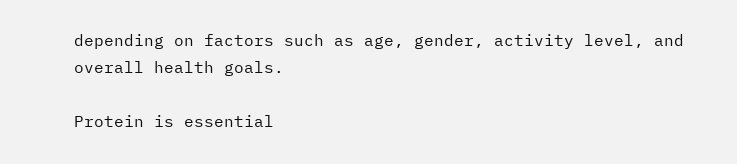depending on factors such as age, gender, activity level, and overall health goals.

Protein is essential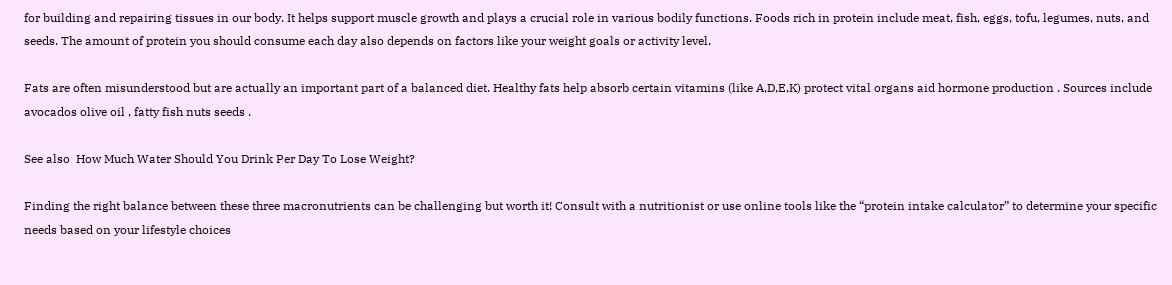for building and repairing tissues in our body. It helps support muscle growth and plays a crucial role in various bodily functions. Foods rich in protein include meat, fish, eggs, tofu, legumes, nuts, and seeds. The amount of protein you should consume each day also depends on factors like your weight goals or activity level.

Fats are often misunderstood but are actually an important part of a balanced diet. Healthy fats help absorb certain vitamins (like A,D,E,K) protect vital organs aid hormone production . Sources include avocados olive oil , fatty fish nuts seeds .

See also  How Much Water Should You Drink Per Day To Lose Weight?

Finding the right balance between these three macronutrients can be challenging but worth it! Consult with a nutritionist or use online tools like the “protein intake calculator” to determine your specific needs based on your lifestyle choices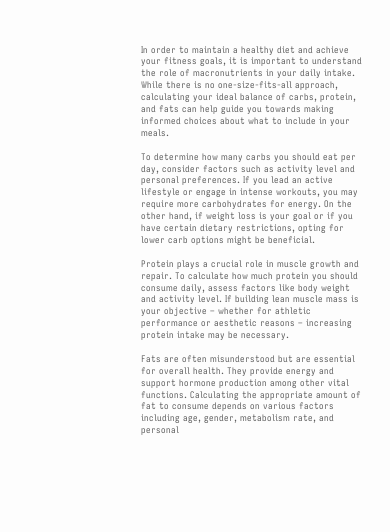In order to maintain a healthy diet and achieve your fitness goals, it is important to understand the role of macronutrients in your daily intake. While there is no one-size-fits-all approach, calculating your ideal balance of carbs, protein, and fats can help guide you towards making informed choices about what to include in your meals.

To determine how many carbs you should eat per day, consider factors such as activity level and personal preferences. If you lead an active lifestyle or engage in intense workouts, you may require more carbohydrates for energy. On the other hand, if weight loss is your goal or if you have certain dietary restrictions, opting for lower carb options might be beneficial.

Protein plays a crucial role in muscle growth and repair. To calculate how much protein you should consume daily, assess factors like body weight and activity level. If building lean muscle mass is your objective – whether for athletic performance or aesthetic reasons – increasing protein intake may be necessary.

Fats are often misunderstood but are essential for overall health. They provide energy and support hormone production among other vital functions. Calculating the appropriate amount of fat to consume depends on various factors including age, gender, metabolism rate, and personal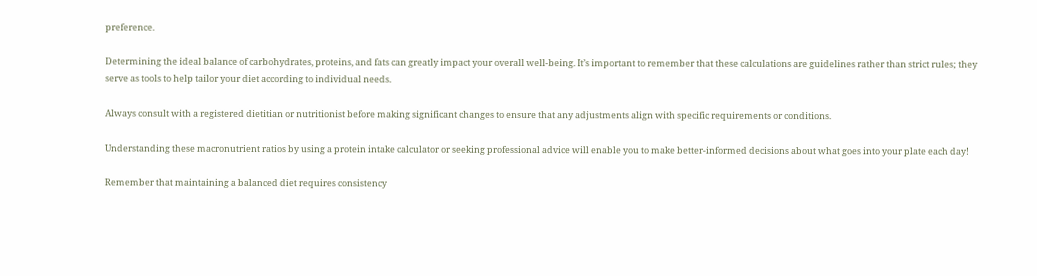preference.

Determining the ideal balance of carbohydrates, proteins, and fats can greatly impact your overall well-being. It’s important to remember that these calculations are guidelines rather than strict rules; they serve as tools to help tailor your diet according to individual needs.

Always consult with a registered dietitian or nutritionist before making significant changes to ensure that any adjustments align with specific requirements or conditions.

Understanding these macronutrient ratios by using a protein intake calculator or seeking professional advice will enable you to make better-informed decisions about what goes into your plate each day!

Remember that maintaining a balanced diet requires consistency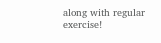along with regular exercise!